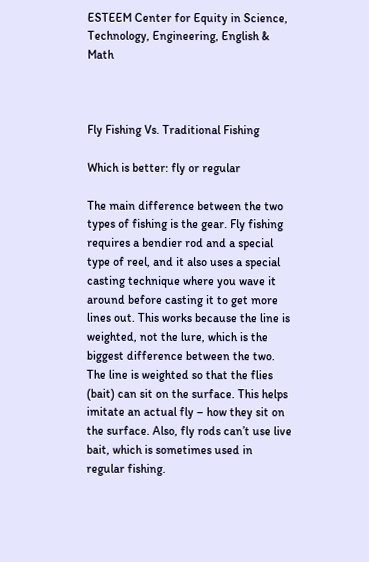ESTEEM Center for Equity in Science, Technology, Engineering, English & Math



Fly Fishing Vs. Traditional Fishing

Which is better: fly or regular

The main difference between the two types of fishing is the gear. Fly fishing requires a bendier rod and a special type of reel, and it also uses a special casting technique where you wave it around before casting it to get more lines out. This works because the line is weighted, not the lure, which is the biggest difference between the two. The line is weighted so that the flies (bait) can sit on the surface. This helps imitate an actual fly – how they sit on the surface. Also, fly rods can’t use live bait, which is sometimes used in regular fishing.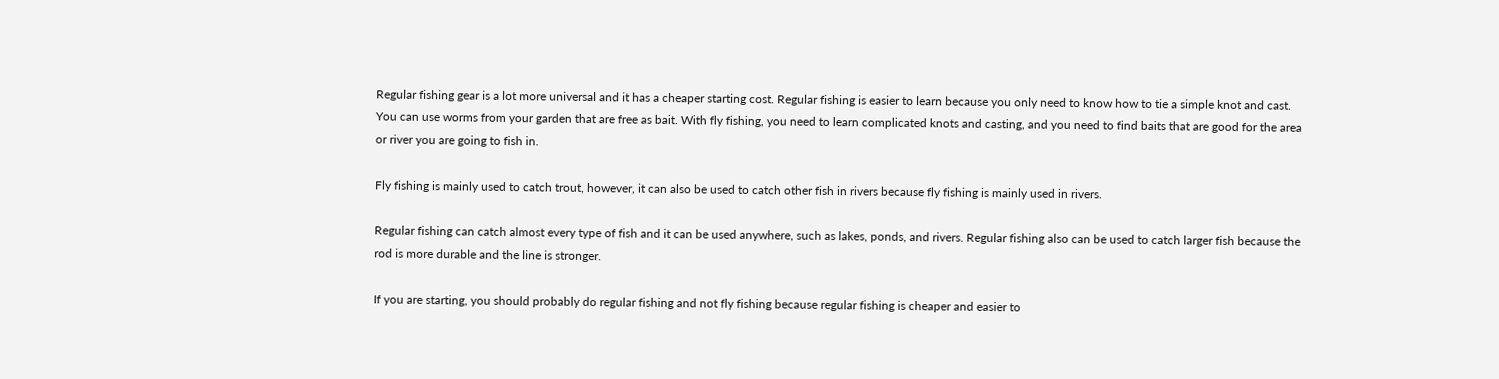Regular fishing gear is a lot more universal and it has a cheaper starting cost. Regular fishing is easier to learn because you only need to know how to tie a simple knot and cast. You can use worms from your garden that are free as bait. With fly fishing, you need to learn complicated knots and casting, and you need to find baits that are good for the area or river you are going to fish in.

Fly fishing is mainly used to catch trout, however, it can also be used to catch other fish in rivers because fly fishing is mainly used in rivers.

Regular fishing can catch almost every type of fish and it can be used anywhere, such as lakes, ponds, and rivers. Regular fishing also can be used to catch larger fish because the rod is more durable and the line is stronger.

If you are starting, you should probably do regular fishing and not fly fishing because regular fishing is cheaper and easier to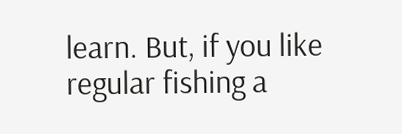learn. But, if you like regular fishing a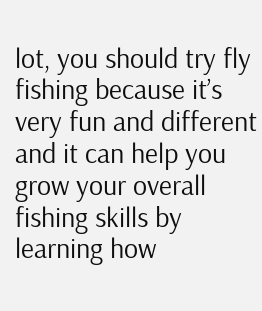lot, you should try fly fishing because it’s very fun and different and it can help you grow your overall fishing skills by learning how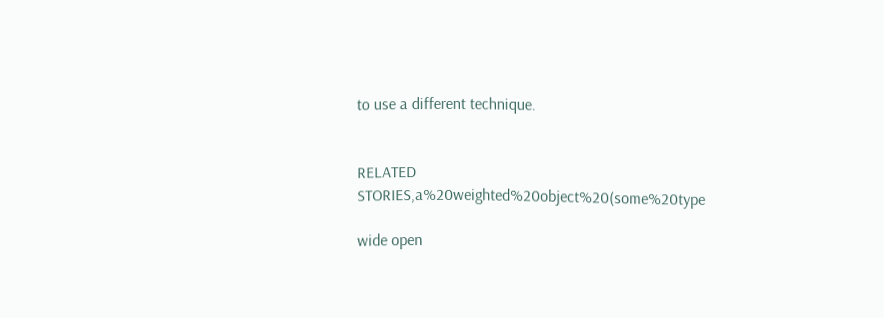to use a different technique.


RELATED STORIES,a%20weighted%20object%20(some%20type

wide open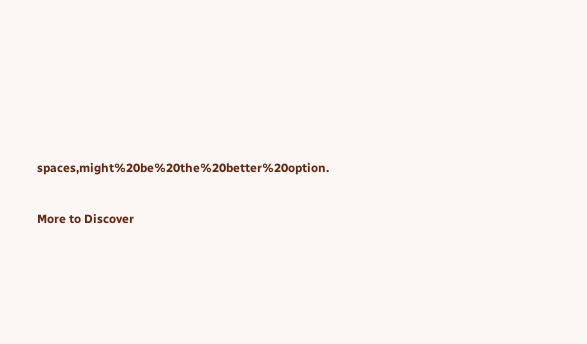spaces,might%20be%20the%20better%20option.

More to Discover